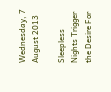Wednesday, 7 August 2013

Sleepless Nights Trigger the Desire For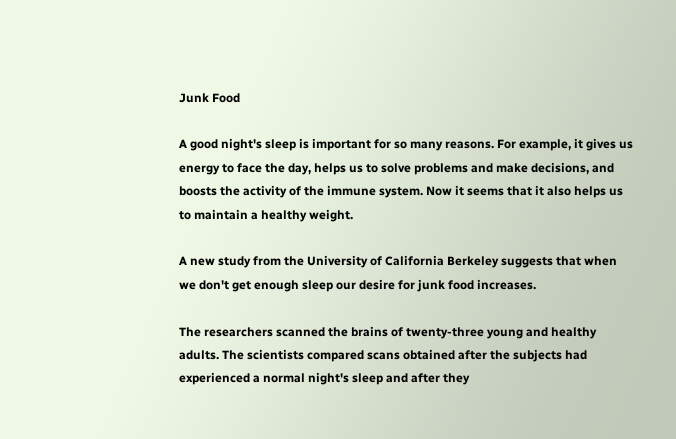Junk Food

A good night's sleep is important for so many reasons. For example, it gives us energy to face the day, helps us to solve problems and make decisions, and boosts the activity of the immune system. Now it seems that it also helps us to maintain a healthy weight.

A new study from the University of California Berkeley suggests that when we don't get enough sleep our desire for junk food increases.

The researchers scanned the brains of twenty-three young and healthy adults. The scientists compared scans obtained after the subjects had experienced a normal night's sleep and after they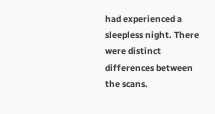had experienced a sleepless night. There were distinct differences between the scans.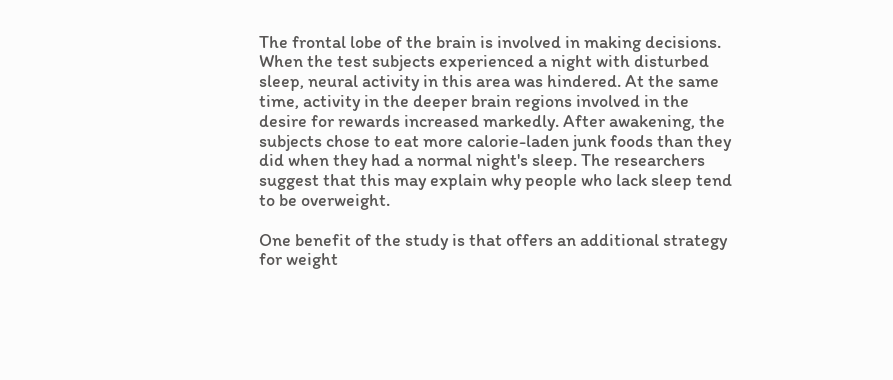The frontal lobe of the brain is involved in making decisions. When the test subjects experienced a night with disturbed sleep, neural activity in this area was hindered. At the same time, activity in the deeper brain regions involved in the desire for rewards increased markedly. After awakening, the subjects chose to eat more calorie-laden junk foods than they did when they had a normal night's sleep. The researchers suggest that this may explain why people who lack sleep tend to be overweight.

One benefit of the study is that offers an additional strategy for weight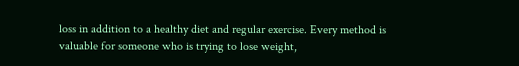loss in addition to a healthy diet and regular exercise. Every method is valuable for someone who is trying to lose weight,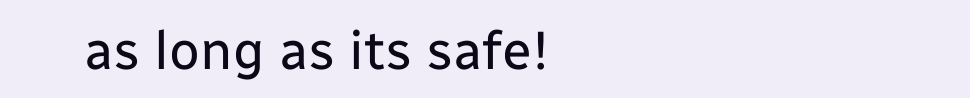as long as its safe!